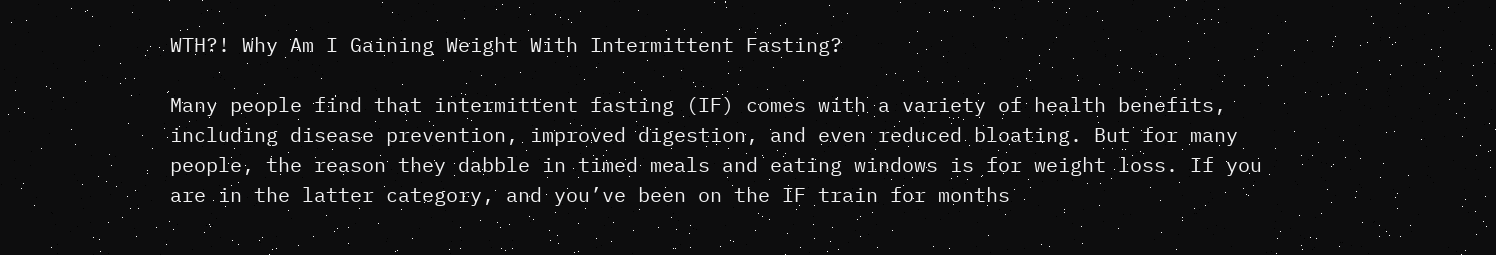WTH?! Why Am I Gaining Weight With Intermittent Fasting?

Many people find that intermittent fasting (IF) comes with a variety of health benefits, including disease prevention, improved digestion, and even reduced bloating. But for many people, the reason they dabble in timed meals and eating windows is for weight loss. If you are in the latter category, and you’ve been on the IF train for months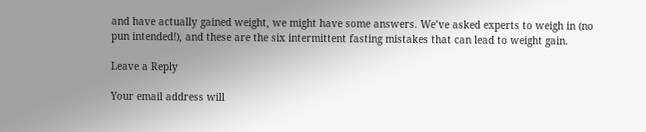and have actually gained weight, we might have some answers. We’ve asked experts to weigh in (no pun intended!), and these are the six intermittent fasting mistakes that can lead to weight gain.

Leave a Reply

Your email address will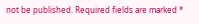not be published. Required fields are marked *